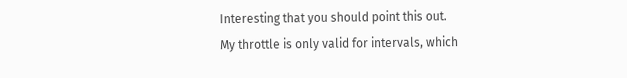Interesting that you should point this out.
My throttle is only valid for intervals, which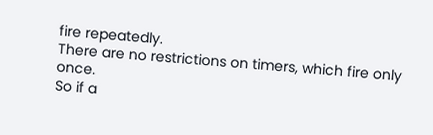fire repeatedly.
There are no restrictions on timers, which fire only once.
So if a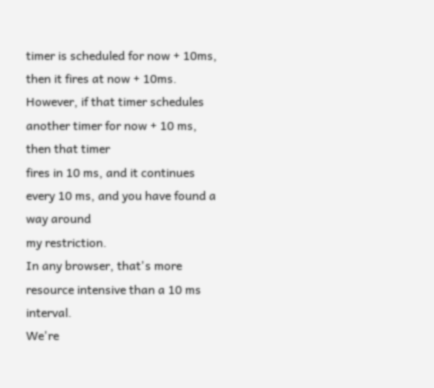timer is scheduled for now + 10ms, then it fires at now + 10ms.
However, if that timer schedules another timer for now + 10 ms, then that timer
fires in 10 ms, and it continues every 10 ms, and you have found a way around
my restriction.
In any browser, that's more resource intensive than a 10 ms interval.
We're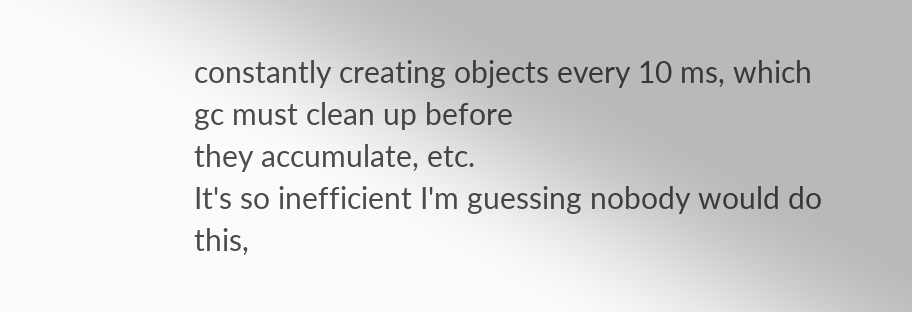constantly creating objects every 10 ms, which gc must clean up before
they accumulate, etc.
It's so inefficient I'm guessing nobody would do this,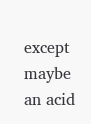except maybe an acid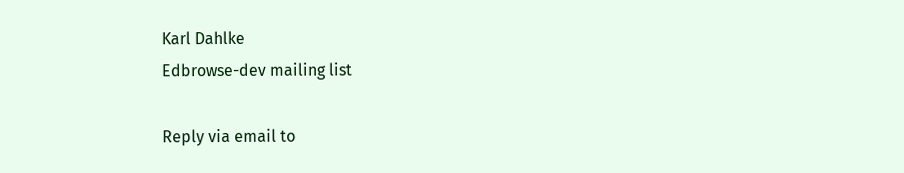Karl Dahlke
Edbrowse-dev mailing list

Reply via email to